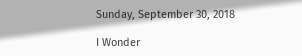Sunday, September 30, 2018

I Wonder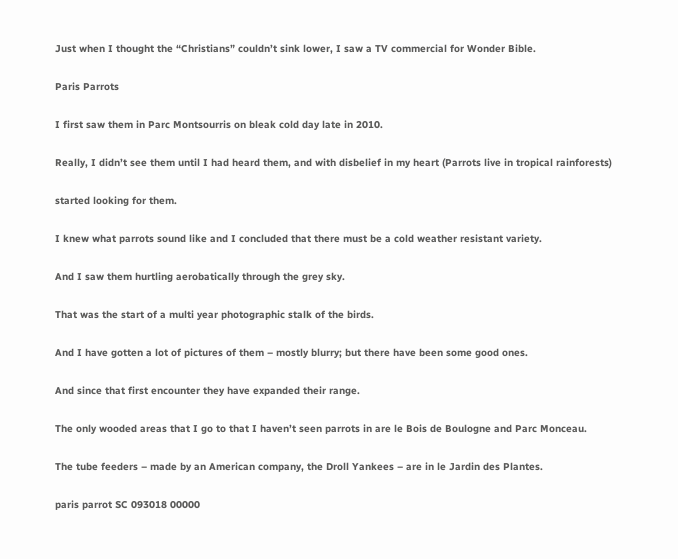Just when I thought the “Christians” couldn’t sink lower, I saw a TV commercial for Wonder Bible.

Paris Parrots

I first saw them in Parc Montsourris on bleak cold day late in 2010.

Really, I didn’t see them until I had heard them, and with disbelief in my heart (Parrots live in tropical rainforests)

started looking for them.

I knew what parrots sound like and I concluded that there must be a cold weather resistant variety.

And I saw them hurtling aerobatically through the grey sky.

That was the start of a multi year photographic stalk of the birds.

And I have gotten a lot of pictures of them – mostly blurry; but there have been some good ones.

And since that first encounter they have expanded their range.

The only wooded areas that I go to that I haven’t seen parrots in are le Bois de Boulogne and Parc Monceau.

The tube feeders – made by an American company, the Droll Yankees – are in le Jardin des Plantes.

paris parrot SC 093018 00000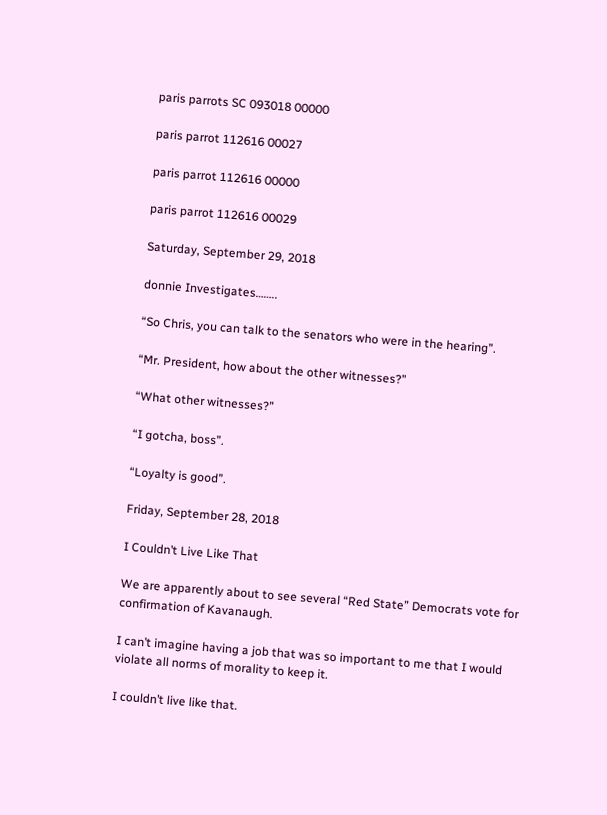paris parrots SC 093018 00000

paris parrot 112616 00027

paris parrot 112616 00000

paris parrot 112616 00029

Saturday, September 29, 2018

donnie Investigates……..

“So Chris, you can talk to the senators who were in the hearing”.

“Mr. President, how about the other witnesses?”

“What other witnesses?”

“I gotcha, boss”.

“Loyalty is good”.

Friday, September 28, 2018

I Couldn’t Live Like That

We are apparently about to see several “Red State” Democrats vote for confirmation of Kavanaugh.

I can’t imagine having a job that was so important to me that I would violate all norms of morality to keep it.

I couldn’t live like that.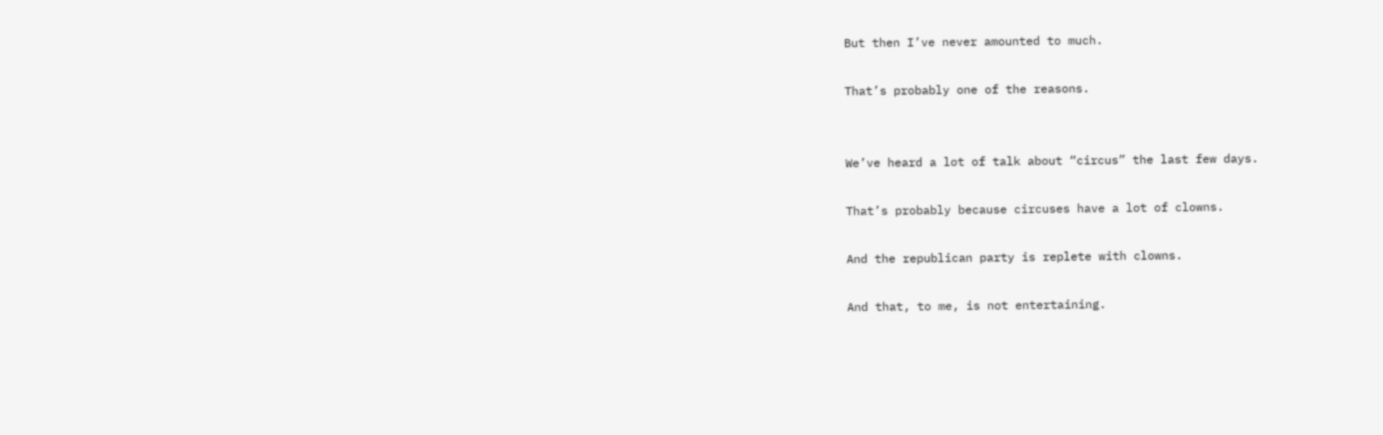But then I’ve never amounted to much.

That’s probably one of the reasons.


We’ve heard a lot of talk about “circus” the last few days.

That’s probably because circuses have a lot of clowns.

And the republican party is replete with clowns.

And that, to me, is not entertaining.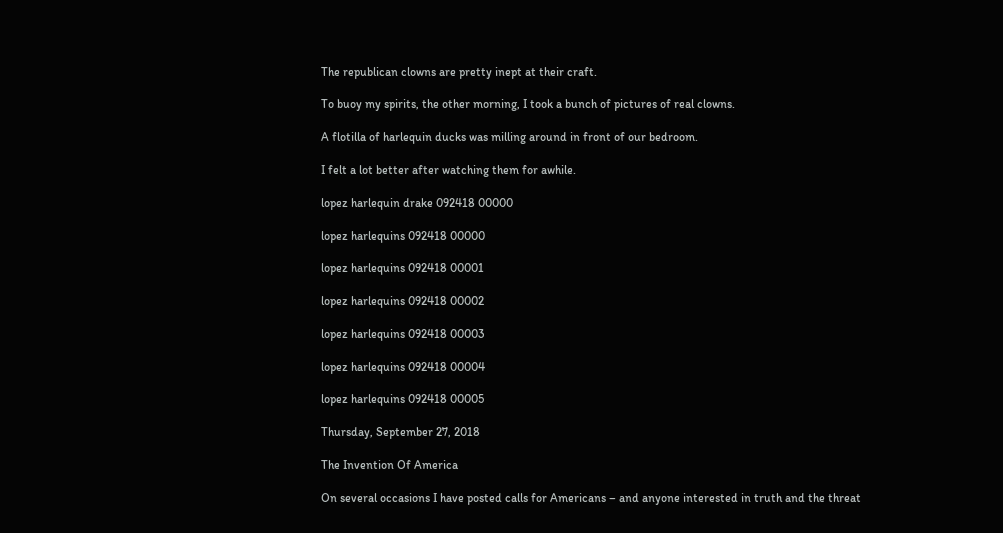The republican clowns are pretty inept at their craft.

To buoy my spirits, the other morning, I took a bunch of pictures of real clowns.

A flotilla of harlequin ducks was milling around in front of our bedroom.

I felt a lot better after watching them for awhile.

lopez harlequin drake 092418 00000

lopez harlequins 092418 00000

lopez harlequins 092418 00001

lopez harlequins 092418 00002

lopez harlequins 092418 00003

lopez harlequins 092418 00004

lopez harlequins 092418 00005

Thursday, September 27, 2018

The Invention Of America

On several occasions I have posted calls for Americans – and anyone interested in truth and the threat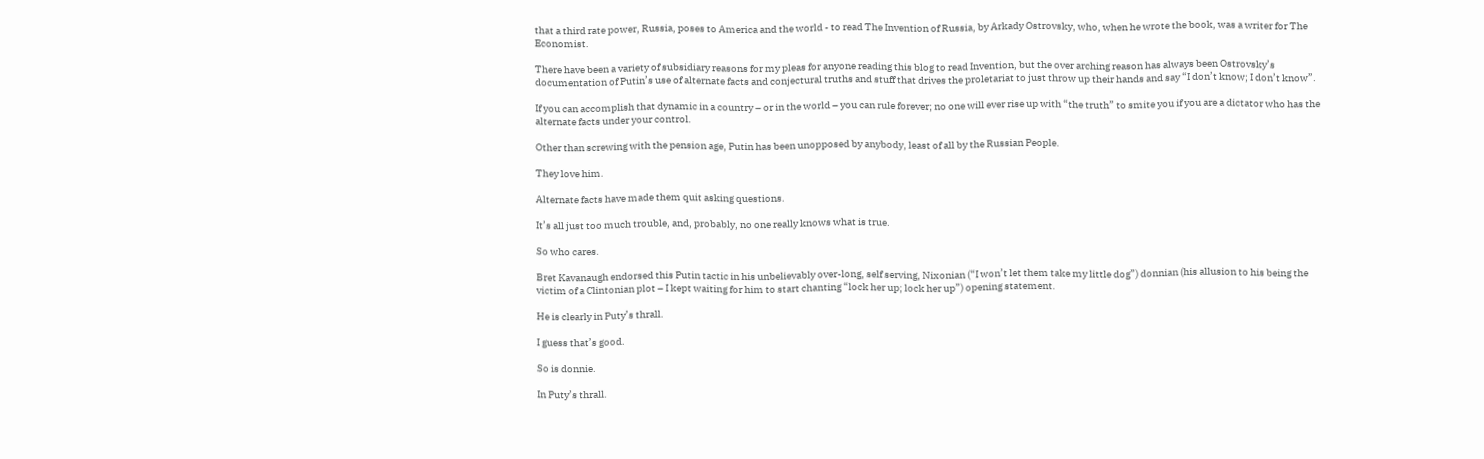that a third rate power, Russia, poses to America and the world - to read The Invention of Russia, by Arkady Ostrovsky, who, when he wrote the book, was a writer for The Economist.

There have been a variety of subsidiary reasons for my pleas for anyone reading this blog to read Invention, but the over arching reason has always been Ostrovsky’s documentation of Putin’s use of alternate facts and conjectural truths and stuff that drives the proletariat to just throw up their hands and say “I don’t know; I don’t know”.

If you can accomplish that dynamic in a country – or in the world – you can rule forever; no one will ever rise up with “the truth” to smite you if you are a dictator who has the alternate facts under your control.

Other than screwing with the pension age, Putin has been unopposed by anybody, least of all by the Russian People.

They love him.

Alternate facts have made them quit asking questions.

It’s all just too much trouble, and, probably, no one really knows what is true.

So who cares.

Bret Kavanaugh endorsed this Putin tactic in his unbelievably over-long, self serving, Nixonian (“I won’t let them take my little dog”) donnian (his allusion to his being the victim of a Clintonian plot – I kept waiting for him to start chanting “lock her up; lock her up”) opening statement.

He is clearly in Puty’s thrall.

I guess that’s good.

So is donnie.

In Puty’s thrall.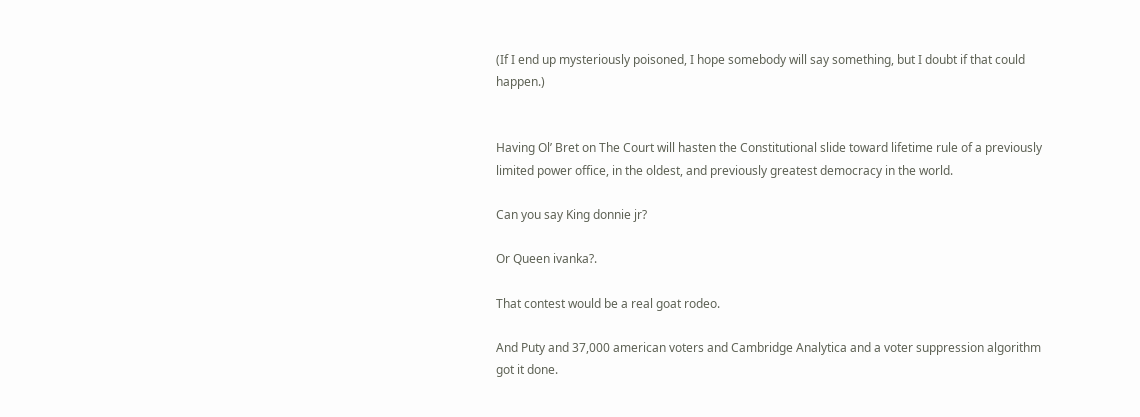(If I end up mysteriously poisoned, I hope somebody will say something, but I doubt if that could happen.)


Having Ol’ Bret on The Court will hasten the Constitutional slide toward lifetime rule of a previously limited power office, in the oldest, and previously greatest democracy in the world.

Can you say King donnie jr?

Or Queen ivanka?.

That contest would be a real goat rodeo.

And Puty and 37,000 american voters and Cambridge Analytica and a voter suppression algorithm got it done.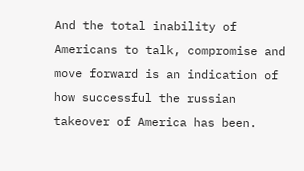And the total inability of Americans to talk, compromise and move forward is an indication of how successful the russian takeover of America has been.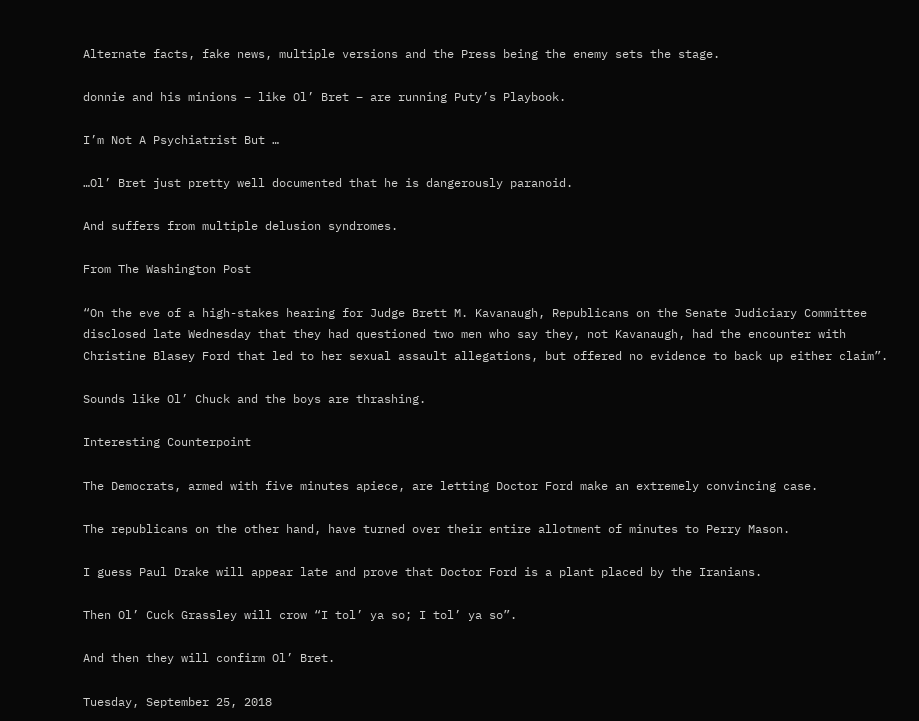Alternate facts, fake news, multiple versions and the Press being the enemy sets the stage.

donnie and his minions – like Ol’ Bret – are running Puty’s Playbook.

I’m Not A Psychiatrist But …

…Ol’ Bret just pretty well documented that he is dangerously paranoid.

And suffers from multiple delusion syndromes.

From The Washington Post

“On the eve of a high-stakes hearing for Judge Brett M. Kavanaugh, Republicans on the Senate Judiciary Committee disclosed late Wednesday that they had questioned two men who say they, not Kavanaugh, had the encounter with Christine Blasey Ford that led to her sexual assault allegations, but offered no evidence to back up either claim”.

Sounds like Ol’ Chuck and the boys are thrashing.

Interesting Counterpoint

The Democrats, armed with five minutes apiece, are letting Doctor Ford make an extremely convincing case.

The republicans on the other hand, have turned over their entire allotment of minutes to Perry Mason.

I guess Paul Drake will appear late and prove that Doctor Ford is a plant placed by the Iranians.

Then Ol’ Cuck Grassley will crow “I tol’ ya so; I tol’ ya so”.

And then they will confirm Ol’ Bret.

Tuesday, September 25, 2018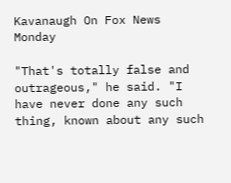Kavanaugh On Fox News Monday

"That's totally false and outrageous," he said. "I have never done any such thing, known about any such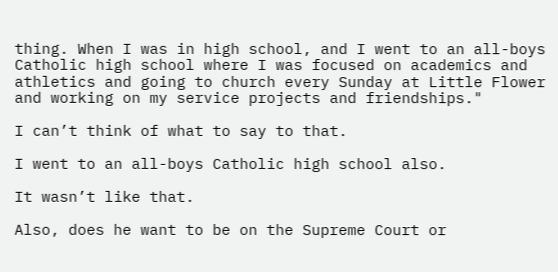thing. When I was in high school, and I went to an all-boys Catholic high school where I was focused on academics and athletics and going to church every Sunday at Little Flower and working on my service projects and friendships."

I can’t think of what to say to that.

I went to an all-boys Catholic high school also.

It wasn’t like that.

Also, does he want to be on the Supreme Court or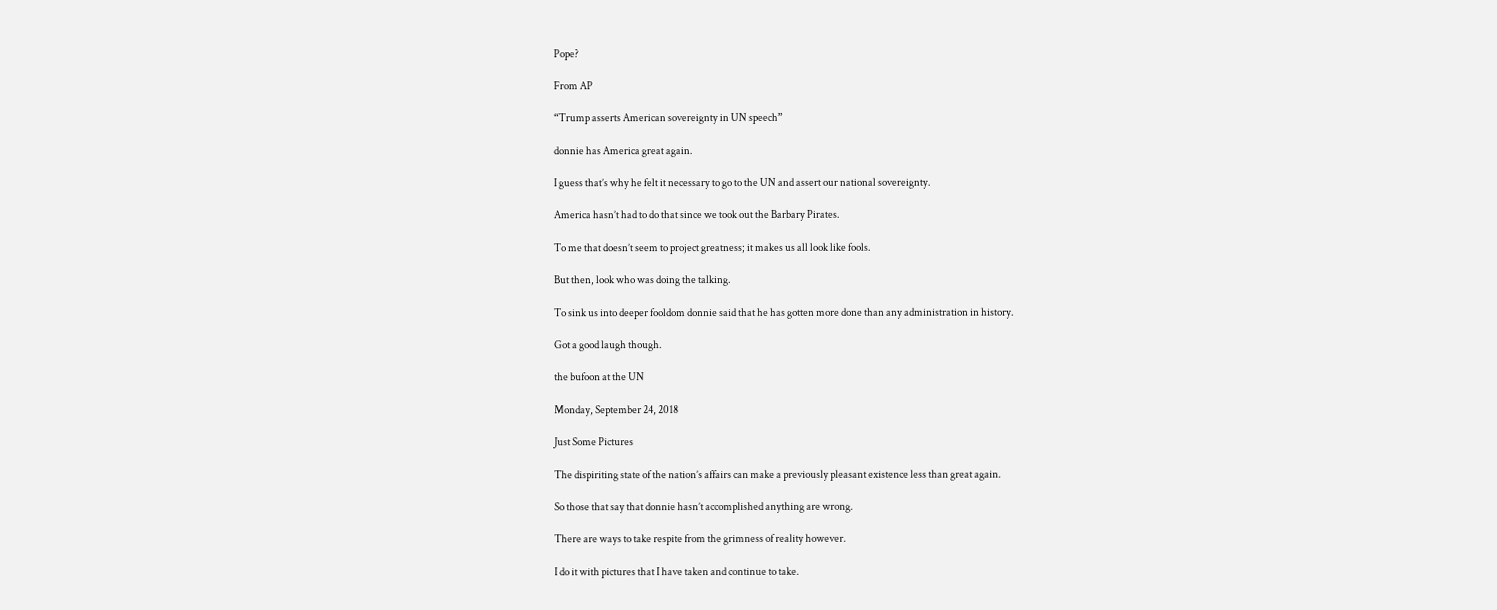Pope?

From AP

“Trump asserts American sovereignty in UN speech”

donnie has America great again.

I guess that’s why he felt it necessary to go to the UN and assert our national sovereignty.

America hasn’t had to do that since we took out the Barbary Pirates.

To me that doesn’t seem to project greatness; it makes us all look like fools.

But then, look who was doing the talking.

To sink us into deeper fooldom donnie said that he has gotten more done than any administration in history.

Got a good laugh though.

the bufoon at the UN

Monday, September 24, 2018

Just Some Pictures

The dispiriting state of the nation’s affairs can make a previously pleasant existence less than great again.

So those that say that donnie hasn’t accomplished anything are wrong.

There are ways to take respite from the grimness of reality however.

I do it with pictures that I have taken and continue to take.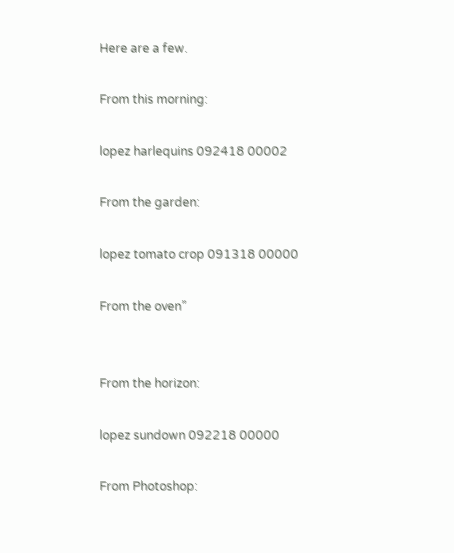Here are a few.

From this morning:

lopez harlequins 092418 00002

From the garden:

lopez tomato crop 091318 00000

From the oven”


From the horizon:

lopez sundown 092218 00000

From Photoshop: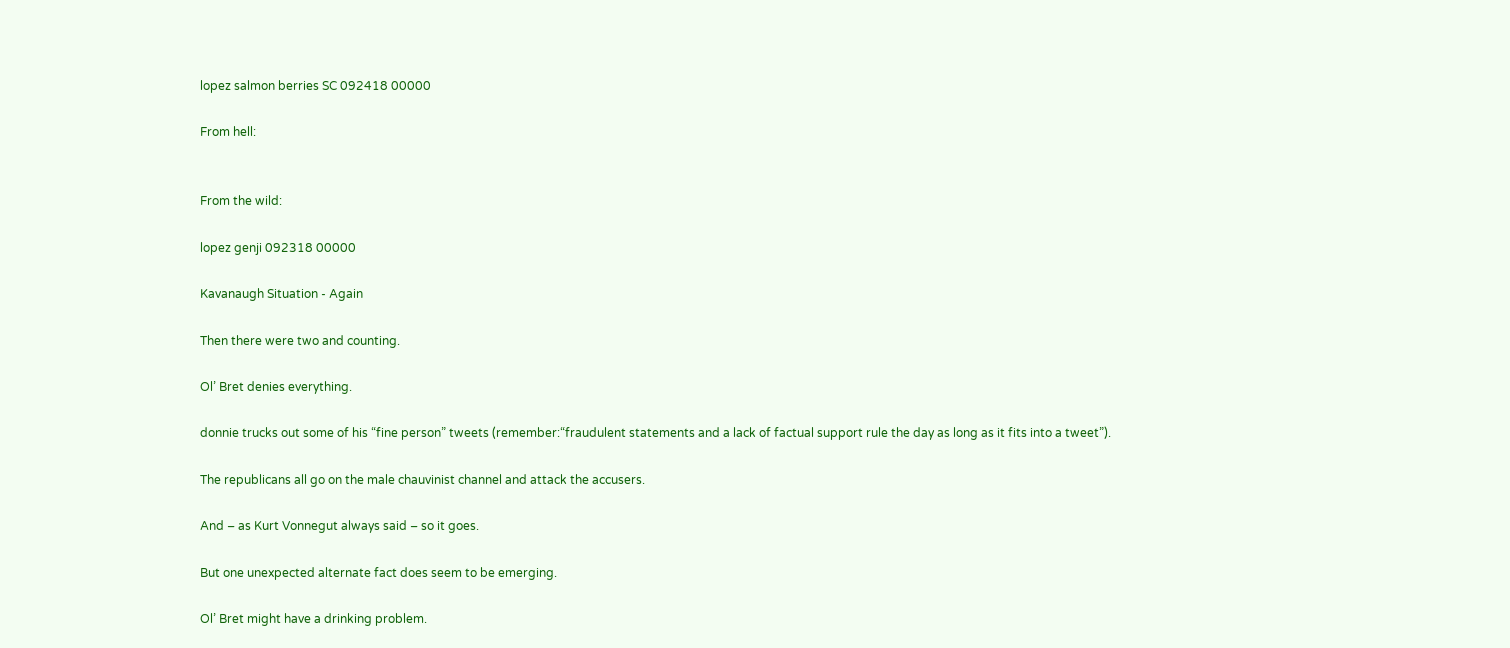lopez salmon berries SC 092418 00000

From hell:


From the wild:

lopez genji 092318 00000

Kavanaugh Situation - Again

Then there were two and counting.

Ol’ Bret denies everything.

donnie trucks out some of his “fine person” tweets (remember:“fraudulent statements and a lack of factual support rule the day as long as it fits into a tweet”).

The republicans all go on the male chauvinist channel and attack the accusers.

And – as Kurt Vonnegut always said – so it goes.

But one unexpected alternate fact does seem to be emerging.

Ol’ Bret might have a drinking problem.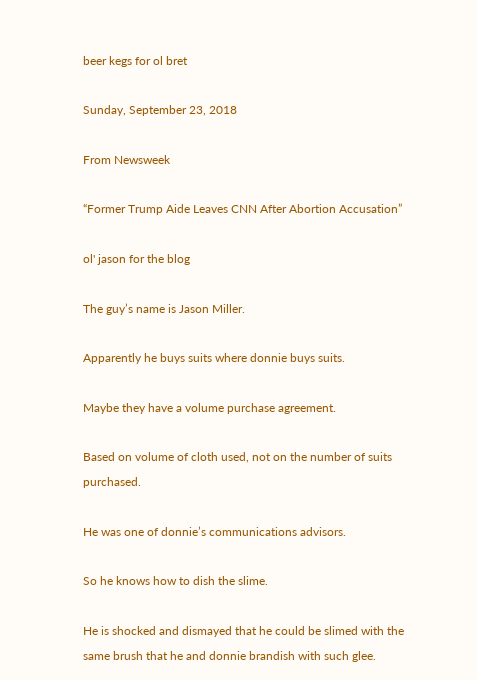beer kegs for ol bret

Sunday, September 23, 2018

From Newsweek

“Former Trump Aide Leaves CNN After Abortion Accusation”

ol' jason for the blog

The guy’s name is Jason Miller.

Apparently he buys suits where donnie buys suits.

Maybe they have a volume purchase agreement.

Based on volume of cloth used, not on the number of suits purchased.

He was one of donnie’s communications advisors.

So he knows how to dish the slime.

He is shocked and dismayed that he could be slimed with the same brush that he and donnie brandish with such glee.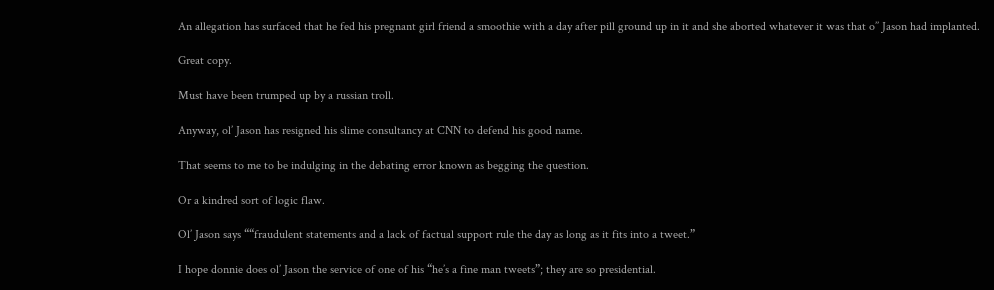An allegation has surfaced that he fed his pregnant girl friend a smoothie with a day after pill ground up in it and she aborted whatever it was that o’’ Jason had implanted.

Great copy.

Must have been trumped up by a russian troll.

Anyway, ol’ Jason has resigned his slime consultancy at CNN to defend his good name.

That seems to me to be indulging in the debating error known as begging the question.

Or a kindred sort of logic flaw.

Ol’ Jason says ““fraudulent statements and a lack of factual support rule the day as long as it fits into a tweet.”

I hope donnie does ol’ Jason the service of one of his “he’s a fine man tweets”; they are so presidential.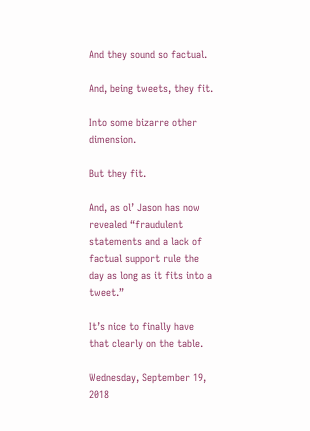And they sound so factual.

And, being tweets, they fit.

Into some bizarre other dimension.

But they fit.

And, as ol’ Jason has now revealed “fraudulent statements and a lack of factual support rule the day as long as it fits into a tweet.”

It’s nice to finally have that clearly on the table.

Wednesday, September 19, 2018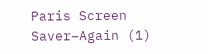Paris Screen Saver–Again (1)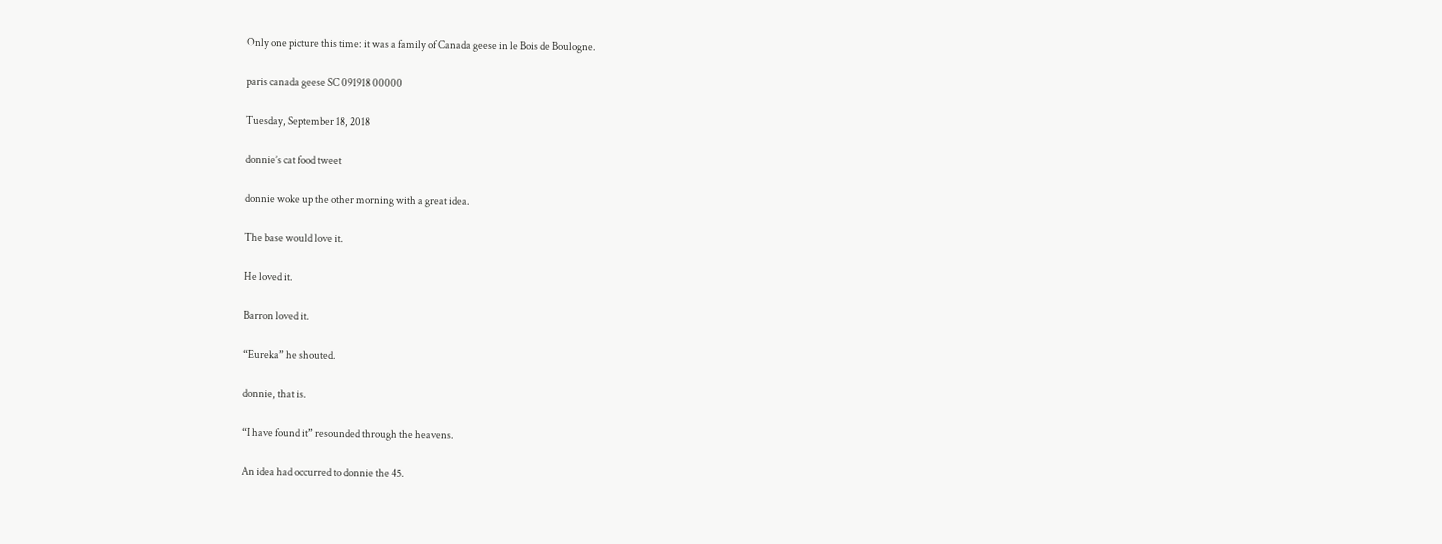Only one picture this time: it was a family of Canada geese in le Bois de Boulogne.

paris canada geese SC 091918 00000

Tuesday, September 18, 2018

donnie’s cat food tweet

donnie woke up the other morning with a great idea.

The base would love it.

He loved it.

Barron loved it.

“Eureka” he shouted.

donnie, that is.

“I have found it” resounded through the heavens.

An idea had occurred to donnie the 45.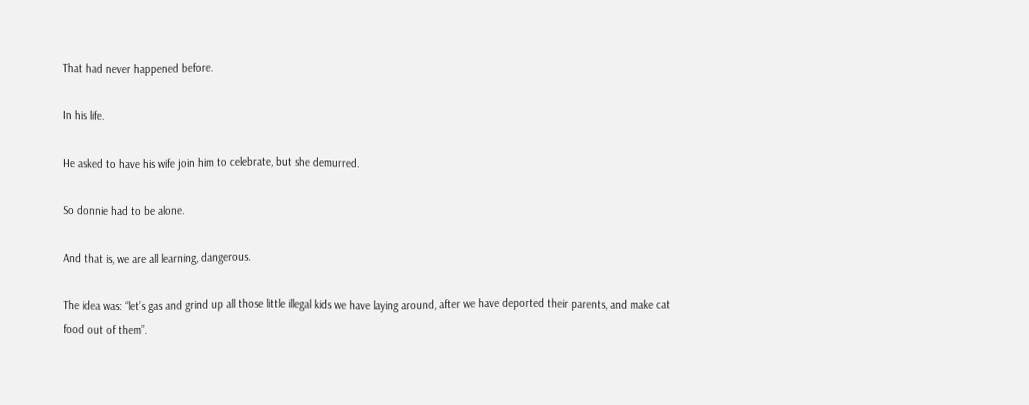That had never happened before.

In his life.

He asked to have his wife join him to celebrate, but she demurred.

So donnie had to be alone.

And that is, we are all learning, dangerous.

The idea was: “let’s gas and grind up all those little illegal kids we have laying around, after we have deported their parents, and make cat food out of them”.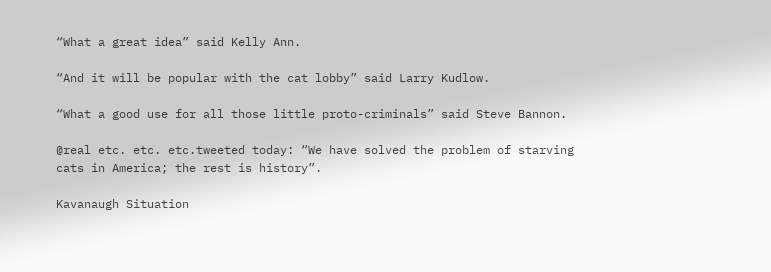“What a great idea” said Kelly Ann.

“And it will be popular with the cat lobby” said Larry Kudlow.

“What a good use for all those little proto-criminals” said Steve Bannon.

@real etc. etc. etc.tweeted today: “We have solved the problem of starving cats in America; the rest is history”.

Kavanaugh Situation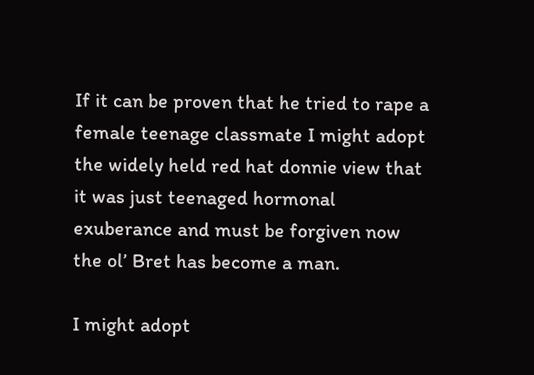If it can be proven that he tried to rape a female teenage classmate I might adopt the widely held red hat donnie view that it was just teenaged hormonal exuberance and must be forgiven now the ol’ Bret has become a man.

I might adopt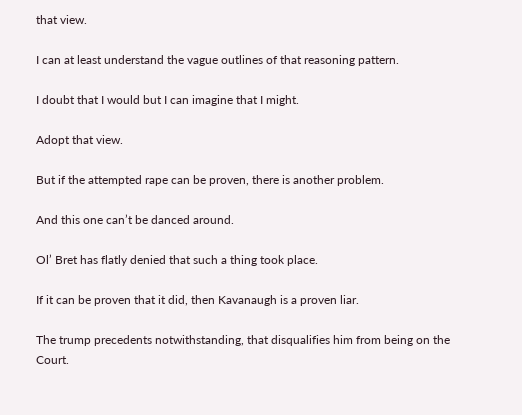that view.

I can at least understand the vague outlines of that reasoning pattern.

I doubt that I would but I can imagine that I might.

Adopt that view.

But if the attempted rape can be proven, there is another problem.

And this one can’t be danced around.

Ol’ Bret has flatly denied that such a thing took place.

If it can be proven that it did, then Kavanaugh is a proven liar.

The trump precedents notwithstanding, that disqualifies him from being on the Court.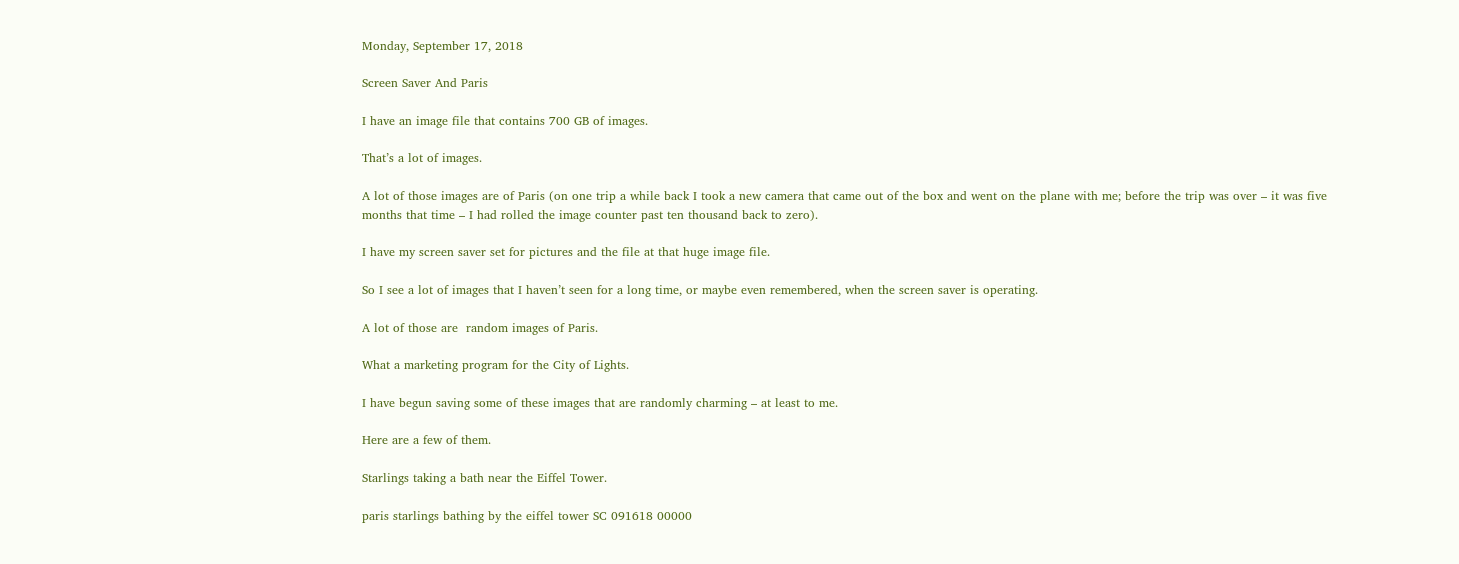Monday, September 17, 2018

Screen Saver And Paris

I have an image file that contains 700 GB of images.

That’s a lot of images.

A lot of those images are of Paris (on one trip a while back I took a new camera that came out of the box and went on the plane with me; before the trip was over – it was five months that time – I had rolled the image counter past ten thousand back to zero).

I have my screen saver set for pictures and the file at that huge image file.

So I see a lot of images that I haven’t seen for a long time, or maybe even remembered, when the screen saver is operating.

A lot of those are  random images of Paris.

What a marketing program for the City of Lights.

I have begun saving some of these images that are randomly charming – at least to me.

Here are a few of them.

Starlings taking a bath near the Eiffel Tower.

paris starlings bathing by the eiffel tower SC 091618 00000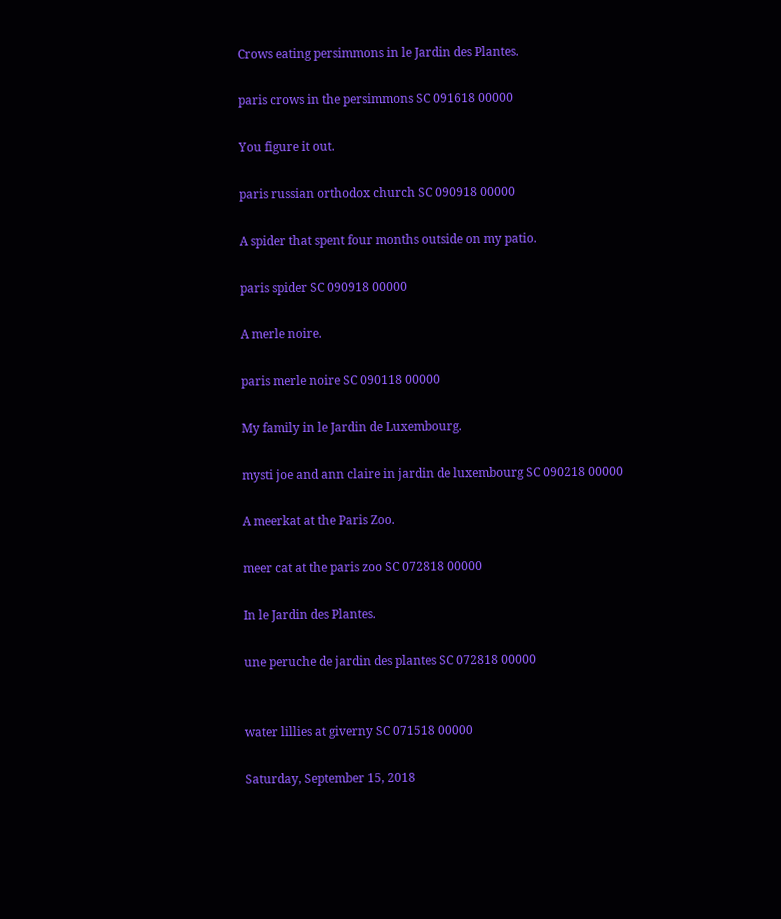Crows eating persimmons in le Jardin des Plantes.

paris crows in the persimmons SC 091618 00000

You figure it out.

paris russian orthodox church SC 090918 00000

A spider that spent four months outside on my patio.

paris spider SC 090918 00000

A merle noire.

paris merle noire SC 090118 00000

My family in le Jardin de Luxembourg.

mysti joe and ann claire in jardin de luxembourg SC 090218 00000

A meerkat at the Paris Zoo.

meer cat at the paris zoo SC 072818 00000

In le Jardin des Plantes.

une peruche de jardin des plantes SC 072818 00000


water lillies at giverny SC 071518 00000

Saturday, September 15, 2018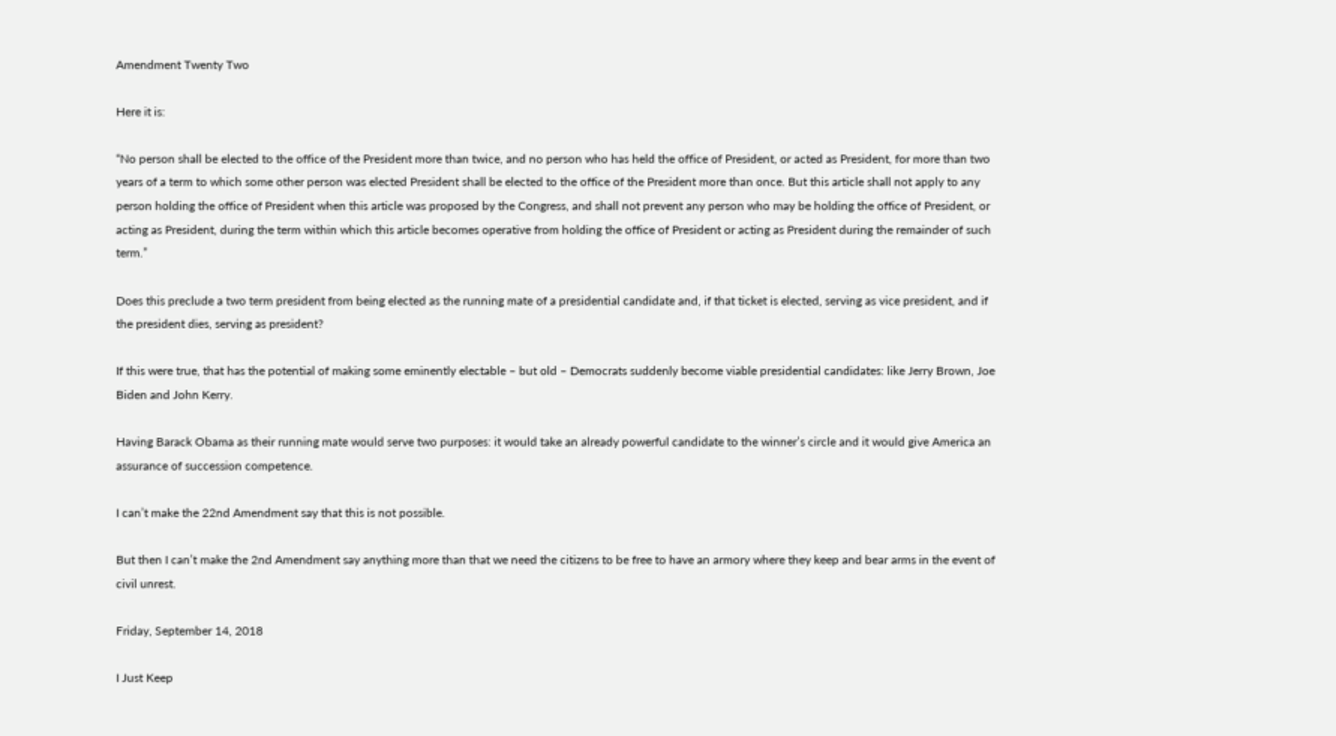Amendment Twenty Two

Here it is:

“No person shall be elected to the office of the President more than twice, and no person who has held the office of President, or acted as President, for more than two years of a term to which some other person was elected President shall be elected to the office of the President more than once. But this article shall not apply to any person holding the office of President when this article was proposed by the Congress, and shall not prevent any person who may be holding the office of President, or acting as President, during the term within which this article becomes operative from holding the office of President or acting as President during the remainder of such term.”

Does this preclude a two term president from being elected as the running mate of a presidential candidate and, if that ticket is elected, serving as vice president, and if the president dies, serving as president?

If this were true, that has the potential of making some eminently electable – but old – Democrats suddenly become viable presidential candidates: like Jerry Brown, Joe Biden and John Kerry.

Having Barack Obama as their running mate would serve two purposes: it would take an already powerful candidate to the winner’s circle and it would give America an assurance of succession competence.

I can’t make the 22nd Amendment say that this is not possible.

But then I can’t make the 2nd Amendment say anything more than that we need the citizens to be free to have an armory where they keep and bear arms in the event of civil unrest.

Friday, September 14, 2018

I Just Keep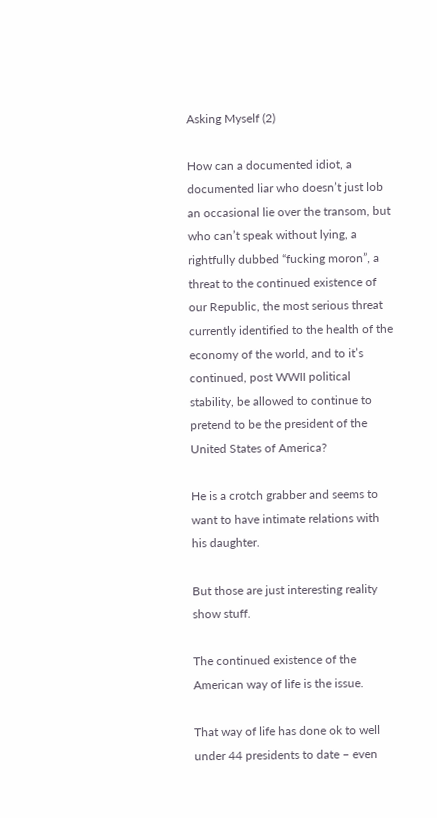Asking Myself (2)

How can a documented idiot, a documented liar who doesn’t just lob an occasional lie over the transom, but who can’t speak without lying, a rightfully dubbed “fucking moron”, a threat to the continued existence of our Republic, the most serious threat currently identified to the health of the economy of the world, and to it’s continued, post WWII political stability, be allowed to continue to pretend to be the president of the United States of America?

He is a crotch grabber and seems to want to have intimate relations with his daughter.

But those are just interesting reality show stuff.

The continued existence of the American way of life is the issue.

That way of life has done ok to well under 44 presidents to date – even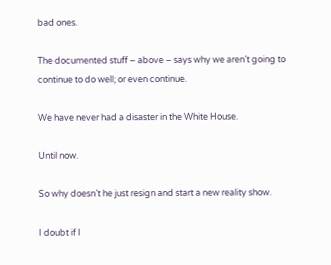bad ones.

The documented stuff – above – says why we aren’t going to continue to do well; or even continue.

We have never had a disaster in the White House.

Until now.

So why doesn’t he just resign and start a new reality show.

I doubt if I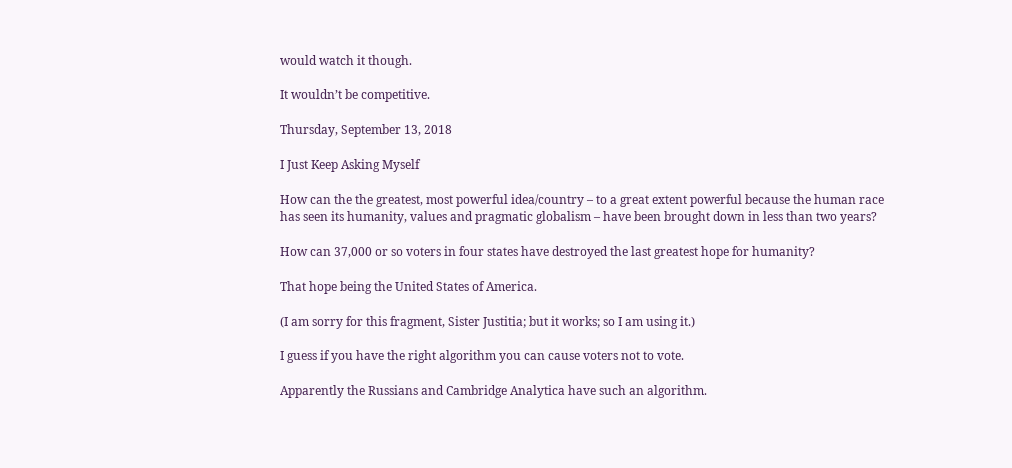would watch it though.

It wouldn’t be competitive.

Thursday, September 13, 2018

I Just Keep Asking Myself

How can the the greatest, most powerful idea/country – to a great extent powerful because the human race has seen its humanity, values and pragmatic globalism – have been brought down in less than two years?

How can 37,000 or so voters in four states have destroyed the last greatest hope for humanity?

That hope being the United States of America.

(I am sorry for this fragment, Sister Justitia; but it works; so I am using it.)

I guess if you have the right algorithm you can cause voters not to vote.

Apparently the Russians and Cambridge Analytica have such an algorithm.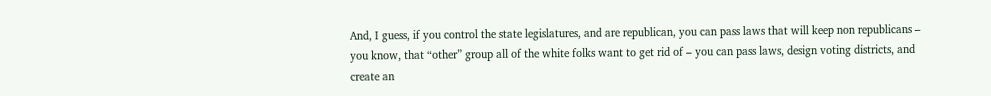And, I guess, if you control the state legislatures, and are republican, you can pass laws that will keep non republicans – you know, that “other” group all of the white folks want to get rid of – you can pass laws, design voting districts, and create an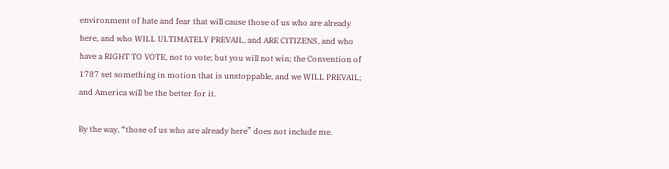environment of hate and fear that will cause those of us who are already here, and who WILL ULTIMATELY PREVAIL, and ARE CITIZENS, and who have a RIGHT TO VOTE, not to vote; but you will not win; the Convention of 1787 set something in motion that is unstoppable, and we WILL PREVAIL; and America will be the better for it.

By the way, “those of us who are already here” does not include me.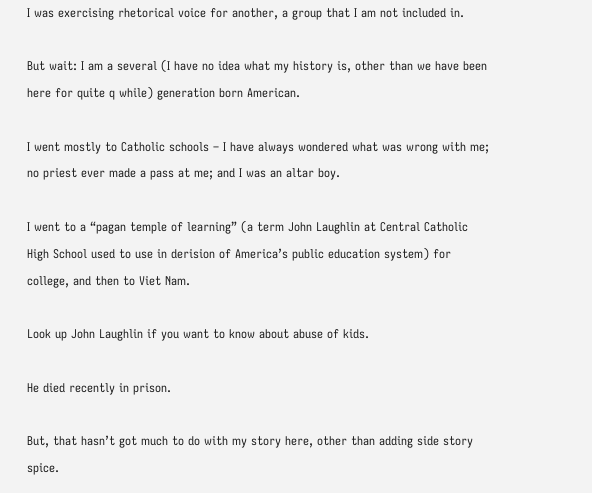I was exercising rhetorical voice for another, a group that I am not included in.

But wait: I am a several (I have no idea what my history is, other than we have been here for quite q while) generation born American.

I went mostly to Catholic schools – I have always wondered what was wrong with me; no priest ever made a pass at me; and I was an altar boy.

I went to a “pagan temple of learning” (a term John Laughlin at Central Catholic High School used to use in derision of America’s public education system) for college, and then to Viet Nam.

Look up John Laughlin if you want to know about abuse of kids.

He died recently in prison.

But, that hasn’t got much to do with my story here, other than adding side story spice.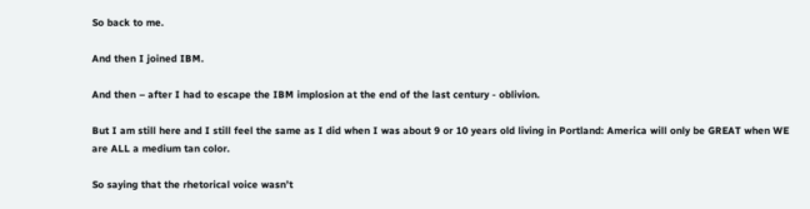So back to me.

And then I joined IBM.

And then – after I had to escape the IBM implosion at the end of the last century - oblivion.

But I am still here and I still feel the same as I did when I was about 9 or 10 years old living in Portland: America will only be GREAT when WE are ALL a medium tan color.

So saying that the rhetorical voice wasn’t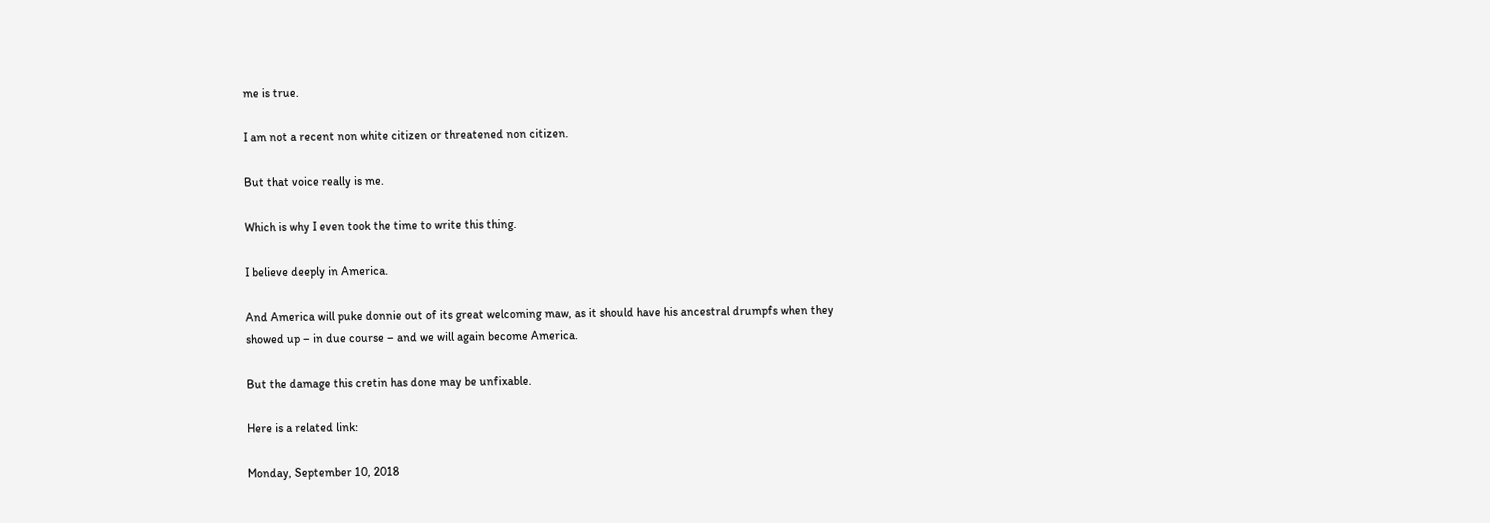me is true.

I am not a recent non white citizen or threatened non citizen.

But that voice really is me.

Which is why I even took the time to write this thing.

I believe deeply in America.

And America will puke donnie out of its great welcoming maw, as it should have his ancestral drumpfs when they showed up – in due course – and we will again become America.

But the damage this cretin has done may be unfixable.

Here is a related link:

Monday, September 10, 2018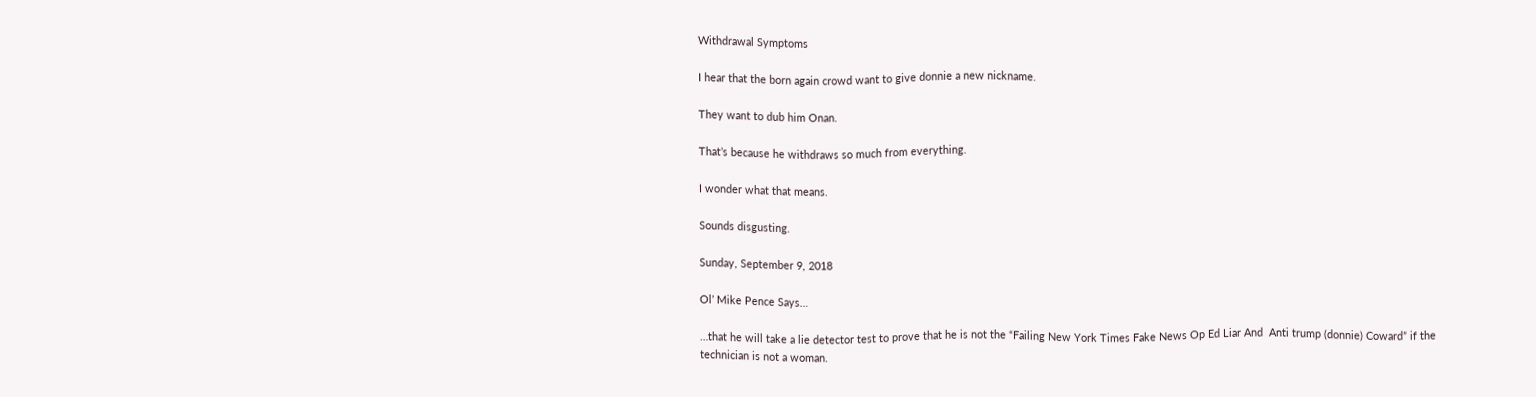Withdrawal Symptoms

I hear that the born again crowd want to give donnie a new nickname.

They want to dub him Onan.

That’s because he withdraws so much from everything.

I wonder what that means.

Sounds disgusting.

Sunday, September 9, 2018

Ol’ Mike Pence Says…

…that he will take a lie detector test to prove that he is not the “Failing New York Times Fake News Op Ed Liar And  Anti trump (donnie) Coward” if the technician is not a woman.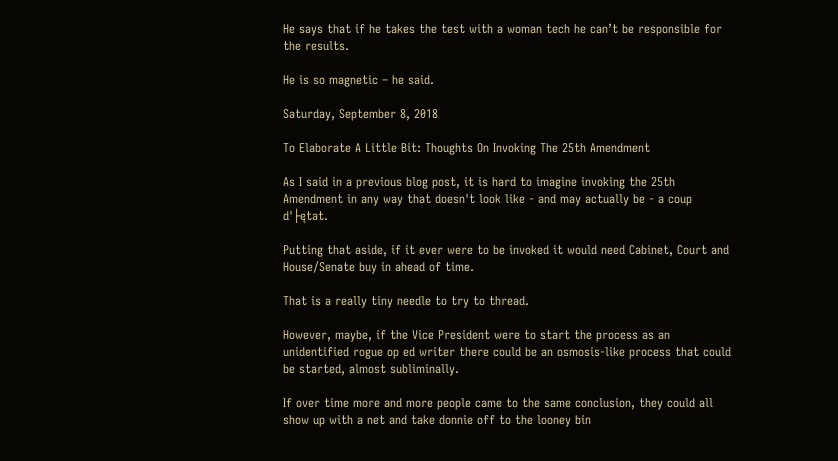He says that if he takes the test with a woman tech he can’t be responsible for the results.

He is so magnetic – he said.

Saturday, September 8, 2018

To Elaborate A Little Bit: Thoughts On Invoking The 25th Amendment

As I said in a previous blog post, it is hard to imagine invoking the 25th Amendment in any way that doesn't look like - and may actually be - a coup d'├ętat.

Putting that aside, if it ever were to be invoked it would need Cabinet, Court and House/Senate buy in ahead of time.

That is a really tiny needle to try to thread.

However, maybe, if the Vice President were to start the process as an unidentified rogue op ed writer there could be an osmosis-like process that could be started, almost subliminally.

If over time more and more people came to the same conclusion, they could all show up with a net and take donnie off to the looney bin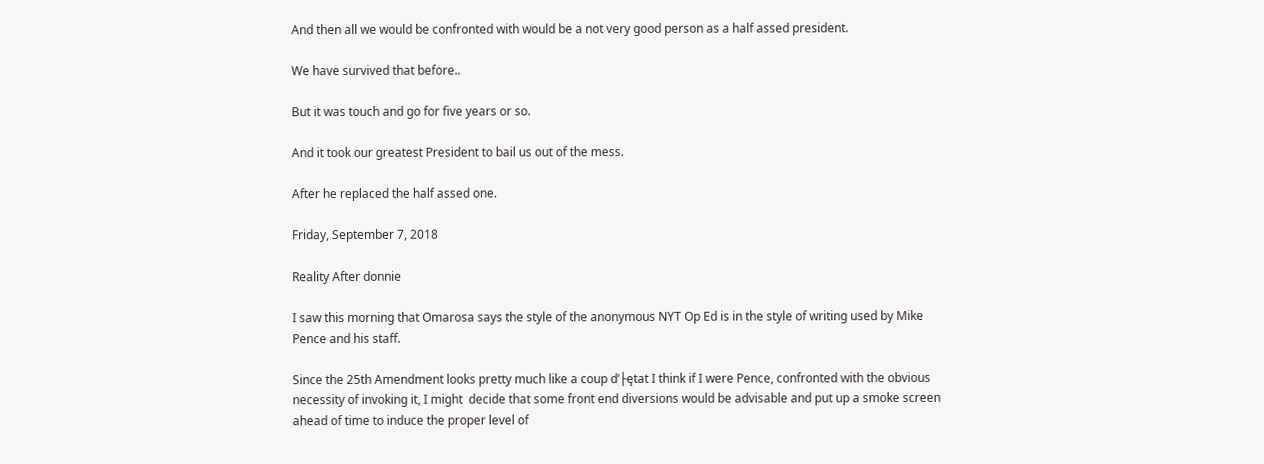And then all we would be confronted with would be a not very good person as a half assed president.

We have survived that before..

But it was touch and go for five years or so.

And it took our greatest President to bail us out of the mess.

After he replaced the half assed one.

Friday, September 7, 2018

Reality After donnie

I saw this morning that Omarosa says the style of the anonymous NYT Op Ed is in the style of writing used by Mike Pence and his staff.

Since the 25th Amendment looks pretty much like a coup d’├ętat I think if I were Pence, confronted with the obvious necessity of invoking it, I might  decide that some front end diversions would be advisable and put up a smoke screen ahead of time to induce the proper level of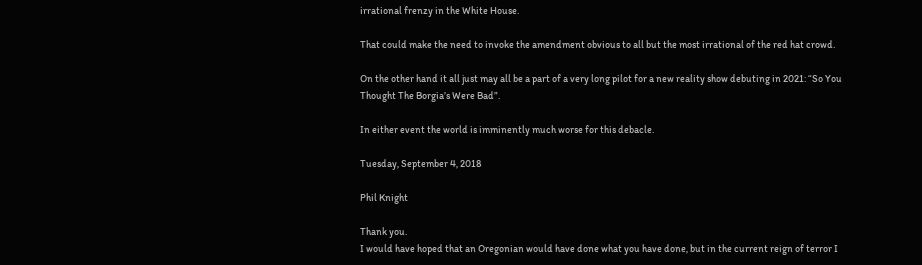irrational frenzy in the White House.

That could make the need to invoke the amendment obvious to all but the most irrational of the red hat crowd.

On the other hand it all just may all be a part of a very long pilot for a new reality show debuting in 2021: “So You Thought The Borgia’s Were Bad”.

In either event the world is imminently much worse for this debacle.

Tuesday, September 4, 2018

Phil Knight

Thank you.
I would have hoped that an Oregonian would have done what you have done, but in the current reign of terror I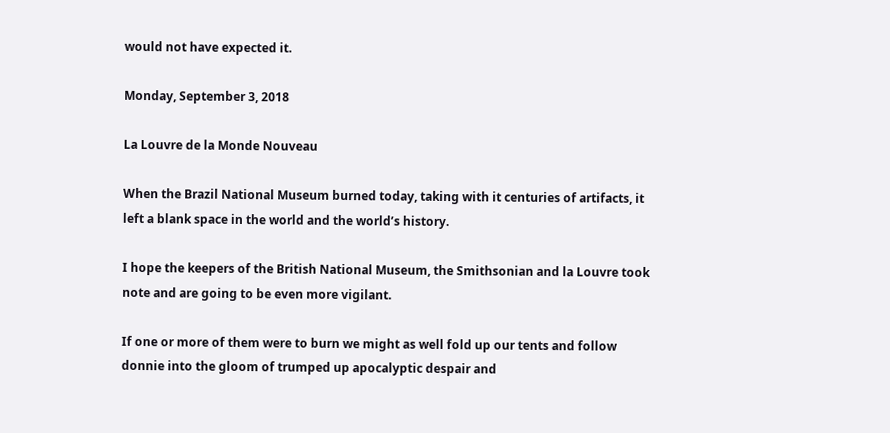would not have expected it.

Monday, September 3, 2018

La Louvre de la Monde Nouveau

When the Brazil National Museum burned today, taking with it centuries of artifacts, it left a blank space in the world and the world’s history.

I hope the keepers of the British National Museum, the Smithsonian and la Louvre took note and are going to be even more vigilant.

If one or more of them were to burn we might as well fold up our tents and follow donnie into the gloom of trumped up apocalyptic despair and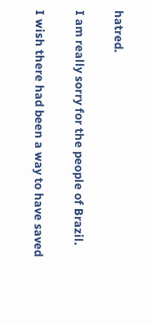hatred.

I am really sorry for the people of Brazil.

I wish there had been a way to have saved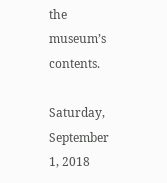the museum’s contents.

Saturday, September 1, 2018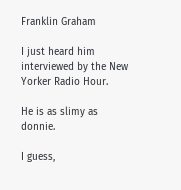Franklin Graham

I just heard him interviewed by the New Yorker Radio Hour.

He is as slimy as donnie.

I guess,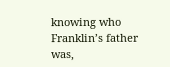knowing who Franklin’s father was,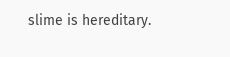slime is hereditary.